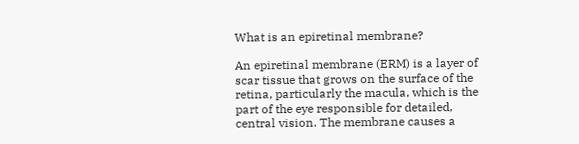What is an epiretinal membrane?

An epiretinal membrane (ERM) is a layer of scar tissue that grows on the surface of the retina, particularly the macula, which is the part of the eye responsible for detailed, central vision. The membrane causes a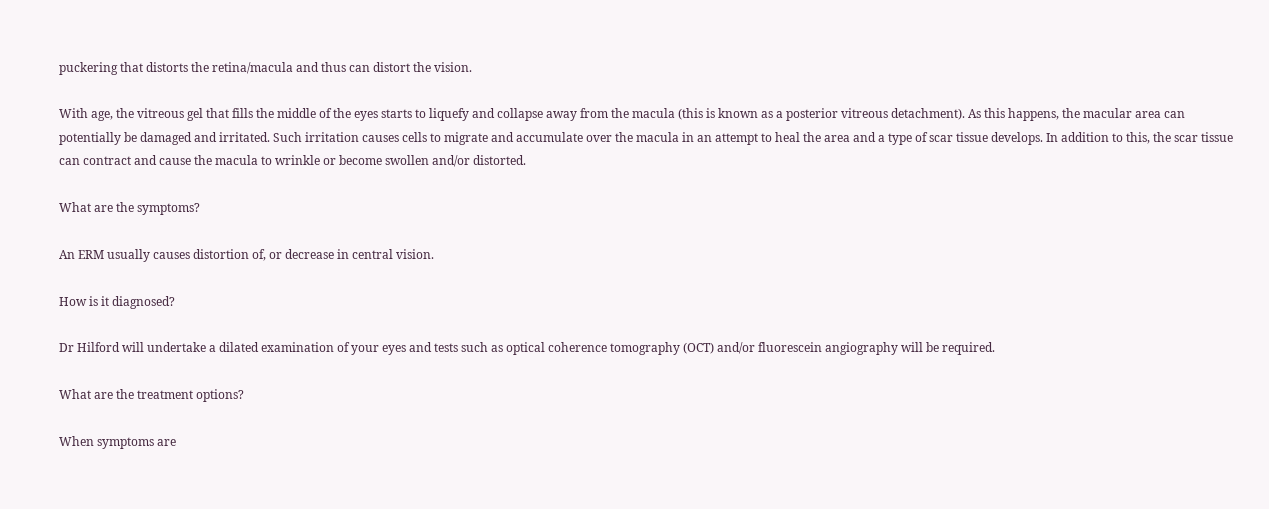puckering that distorts the retina/macula and thus can distort the vision.

With age, the vitreous gel that fills the middle of the eyes starts to liquefy and collapse away from the macula (this is known as a posterior vitreous detachment). As this happens, the macular area can potentially be damaged and irritated. Such irritation causes cells to migrate and accumulate over the macula in an attempt to heal the area and a type of scar tissue develops. In addition to this, the scar tissue can contract and cause the macula to wrinkle or become swollen and/or distorted.

What are the symptoms?

An ERM usually causes distortion of, or decrease in central vision.

How is it diagnosed?

Dr Hilford will undertake a dilated examination of your eyes and tests such as optical coherence tomography (OCT) and/or fluorescein angiography will be required.

What are the treatment options?

When symptoms are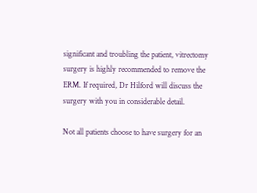significant and troubling the patient, vitrectomy surgery is highly recommended to remove the ERM. If required, Dr Hilford will discuss the surgery with you in considerable detail.

Not all patients choose to have surgery for an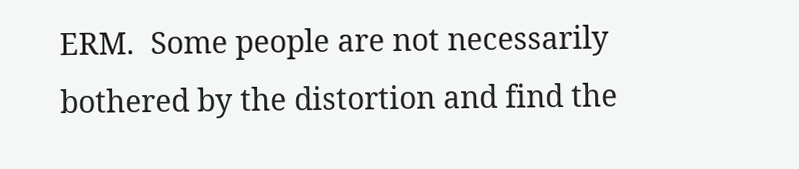ERM.  Some people are not necessarily bothered by the distortion and find the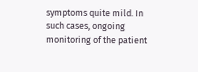symptoms quite mild. In such cases, ongoing monitoring of the patient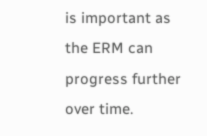is important as the ERM can progress further over time.